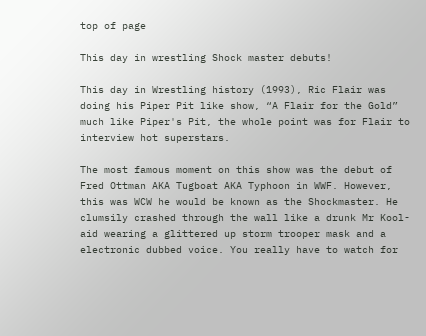top of page

This day in wrestling Shock master debuts!

This day in Wrestling history (1993), Ric Flair was doing his Piper Pit like show, “A Flair for the Gold” much like Piper's Pit, the whole point was for Flair to interview hot superstars.

The most famous moment on this show was the debut of Fred Ottman AKA Tugboat AKA Typhoon in WWF. However, this was WCW he would be known as the Shockmaster. He clumsily crashed through the wall like a drunk Mr Kool- aid wearing a glittered up storm trooper mask and a electronic dubbed voice. You really have to watch for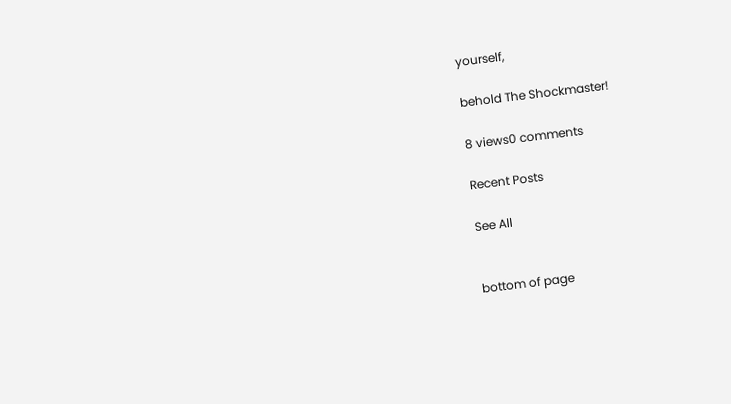yourself,

behold The Shockmaster!

8 views0 comments

Recent Posts

See All


bottom of page